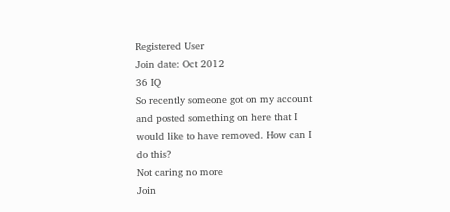Registered User
Join date: Oct 2012
36 IQ
So recently someone got on my account and posted something on here that I would like to have removed. How can I do this?
Not caring no more
Join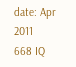date: Apr 2011
668 IQ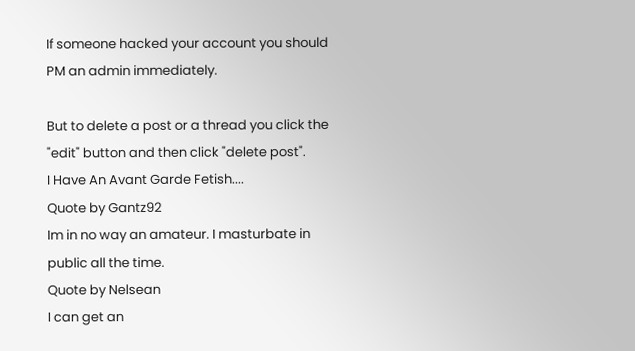If someone hacked your account you should PM an admin immediately.

But to delete a post or a thread you click the "edit" button and then click "delete post".
I Have An Avant Garde Fetish....
Quote by Gantz92
Im in no way an amateur. I masturbate in public all the time.
Quote by Nelsean
I can get an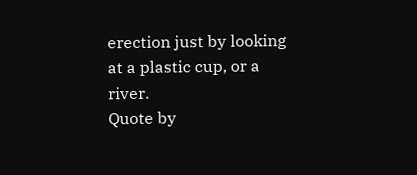erection just by looking at a plastic cup, or a river.
Quote by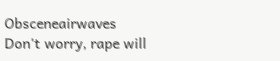Obsceneairwaves
Don't worry, rape will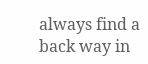always find a back way in